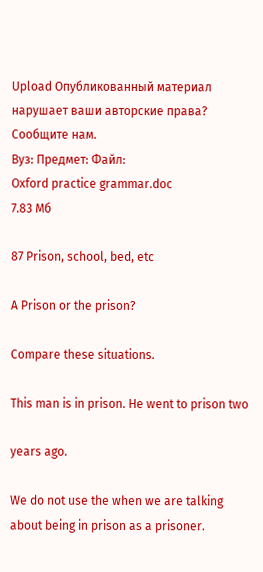Upload Опубликованный материал нарушает ваши авторские права? Сообщите нам.
Вуз: Предмет: Файл:
Oxford practice grammar.doc
7.83 Mб

87 Prison, school, bed, etc

A Prison or the prison?

Compare these situations.

This man is in prison. He went to prison two

years ago.

We do not use the when we are talking about being in prison as a prisoner.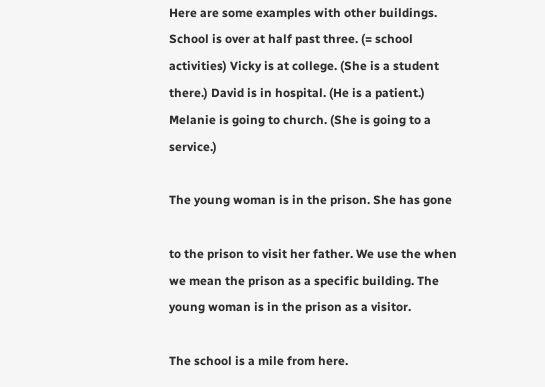Here are some examples with other buildings. School is over at half past three. (= school activities) Vicky is at college. (She is a student there.) David is in hospital. (He is a patient.) Melanie is going to church. (She is going to a service.)

The young woman is in the prison. She has gone

to the prison to visit her father. We use the when we mean the prison as a specific building. The young woman is in the prison as a visitor.

The school is a mile from here.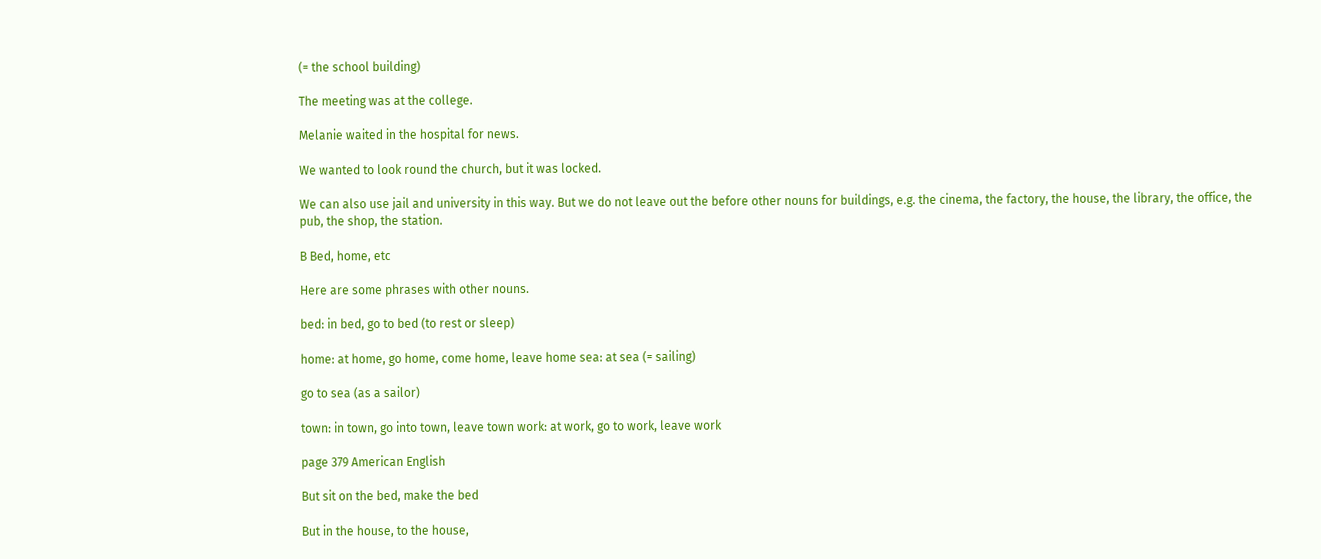(= the school building)

The meeting was at the college.

Melanie waited in the hospital for news.

We wanted to look round the church, but it was locked.

We can also use jail and university in this way. But we do not leave out the before other nouns for buildings, e.g. the cinema, the factory, the house, the library, the office, the pub, the shop, the station.

B Bed, home, etc

Here are some phrases with other nouns.

bed: in bed, go to bed (to rest or sleep)

home: at home, go home, come home, leave home sea: at sea (= sailing)

go to sea (as a sailor)

town: in town, go into town, leave town work: at work, go to work, leave work

page 379 American English

But sit on the bed, make the bed

But in the house, to the house,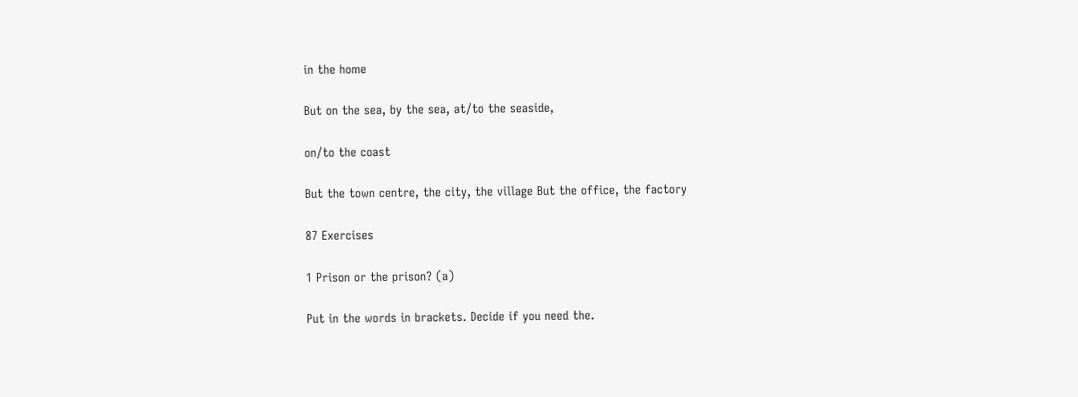in the home

But on the sea, by the sea, at/to the seaside,

on/to the coast

But the town centre, the city, the village But the office, the factory

87 Exercises

1 Prison or the prison? (a)

Put in the words in brackets. Decide if you need the.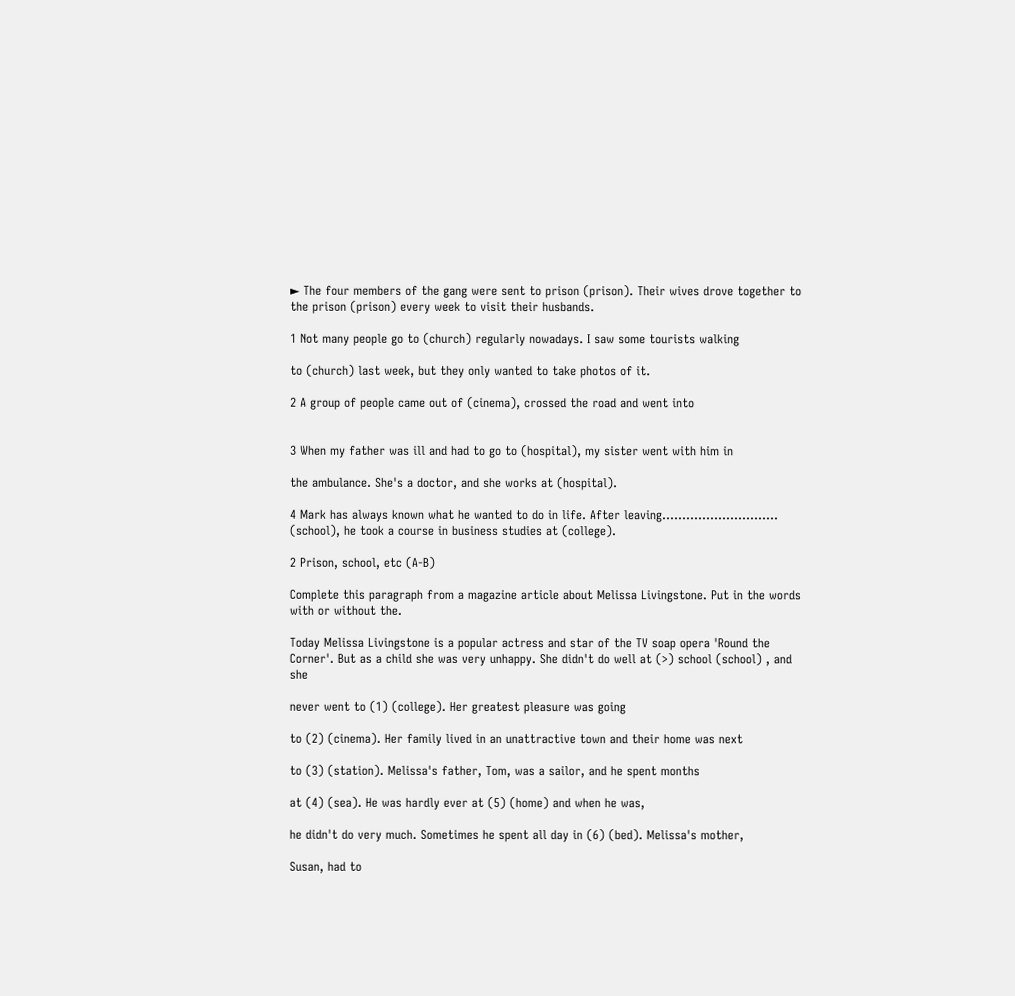► The four members of the gang were sent to prison (prison). Their wives drove together to the prison (prison) every week to visit their husbands.

1 Not many people go to (church) regularly nowadays. I saw some tourists walking

to (church) last week, but they only wanted to take photos of it.

2 A group of people came out of (cinema), crossed the road and went into


3 When my father was ill and had to go to (hospital), my sister went with him in

the ambulance. She's a doctor, and she works at (hospital).

4 Mark has always known what he wanted to do in life. After leaving……………………….. (school), he took a course in business studies at (college).

2 Prison, school, etc (A-B)

Complete this paragraph from a magazine article about Melissa Livingstone. Put in the words with or without the.

Today Melissa Livingstone is a popular actress and star of the TV soap opera 'Round the Corner'. But as a child she was very unhappy. She didn't do well at (>) school (school) , and she

never went to (1) (college). Her greatest pleasure was going

to (2) (cinema). Her family lived in an unattractive town and their home was next

to (3) (station). Melissa's father, Tom, was a sailor, and he spent months

at (4) (sea). He was hardly ever at (5) (home) and when he was,

he didn't do very much. Sometimes he spent all day in (6) (bed). Melissa's mother,

Susan, had to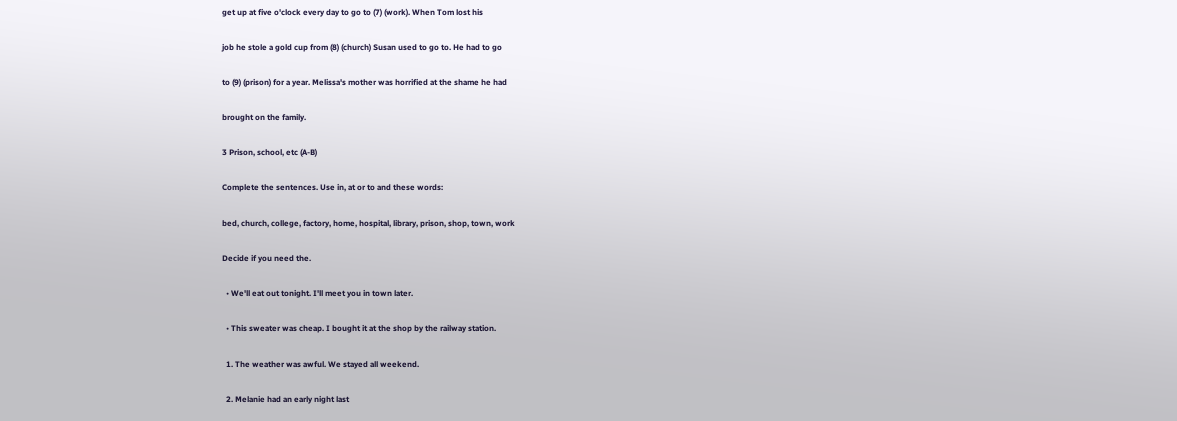get up at five o'clock every day to go to (7) (work). When Tom lost his

job he stole a gold cup from (8) (church) Susan used to go to. He had to go

to (9) (prison) for a year. Melissa's mother was horrified at the shame he had

brought on the family.

3 Prison, school, etc (A-B)

Complete the sentences. Use in, at or to and these words:

bed, church, college, factory, home, hospital, library, prison, shop, town, work

Decide if you need the.

  • We'll eat out tonight. I'll meet you in town later.

  • This sweater was cheap. I bought it at the shop by the railway station.

  1. The weather was awful. We stayed all weekend.

  2. Melanie had an early night last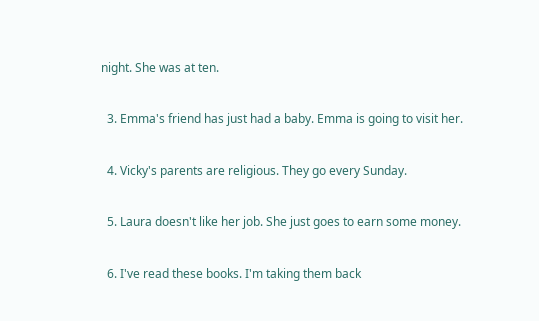night. She was at ten.

  3. Emma's friend has just had a baby. Emma is going to visit her.

  4. Vicky's parents are religious. They go every Sunday.

  5. Laura doesn't like her job. She just goes to earn some money.

  6. I've read these books. I'm taking them back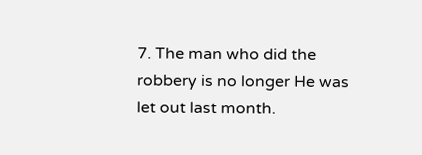7. The man who did the robbery is no longer He was let out last month.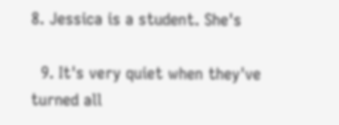8. Jessica is a student. She's

  9. It's very quiet when they've turned all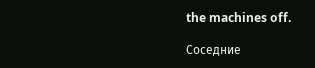the machines off.

Соседние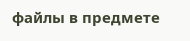файлы в предмете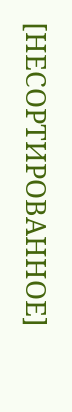[НЕСОРТИРОВАННОЕ]